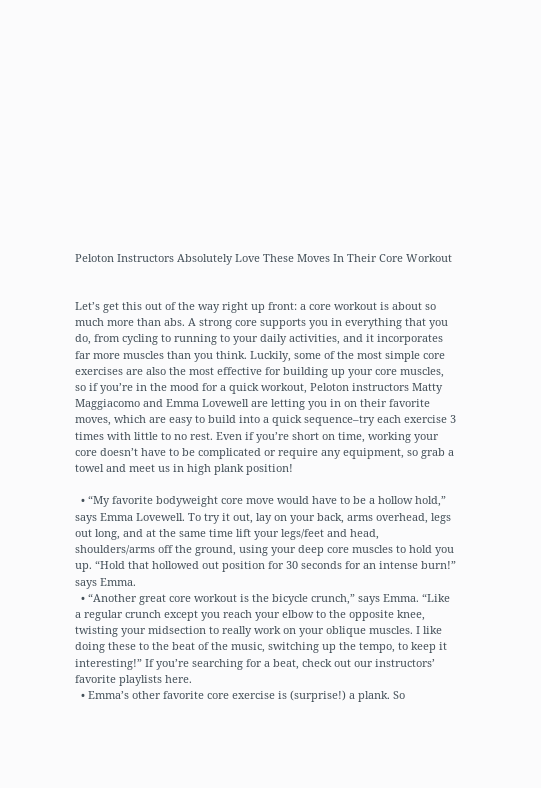Peloton Instructors Absolutely Love These Moves In Their Core Workout


Let’s get this out of the way right up front: a core workout is about so much more than abs. A strong core supports you in everything that you do, from cycling to running to your daily activities, and it incorporates far more muscles than you think. Luckily, some of the most simple core exercises are also the most effective for building up your core muscles, so if you’re in the mood for a quick workout, Peloton instructors Matty Maggiacomo and Emma Lovewell are letting you in on their favorite moves, which are easy to build into a quick sequence–try each exercise 3 times with little to no rest. Even if you’re short on time, working your core doesn’t have to be complicated or require any equipment, so grab a towel and meet us in high plank position!

  • “My favorite bodyweight core move would have to be a hollow hold,” says Emma Lovewell. To try it out, lay on your back, arms overhead, legs out long, and at the same time lift your legs/feet and head, shoulders/arms off the ground, using your deep core muscles to hold you up. “Hold that hollowed out position for 30 seconds for an intense burn!” says Emma.
  • “Another great core workout is the bicycle crunch,” says Emma. “Like a regular crunch except you reach your elbow to the opposite knee, twisting your midsection to really work on your oblique muscles. I like doing these to the beat of the music, switching up the tempo, to keep it interesting!” If you’re searching for a beat, check out our instructors’ favorite playlists here.
  • Emma’s other favorite core exercise is (surprise!) a plank. So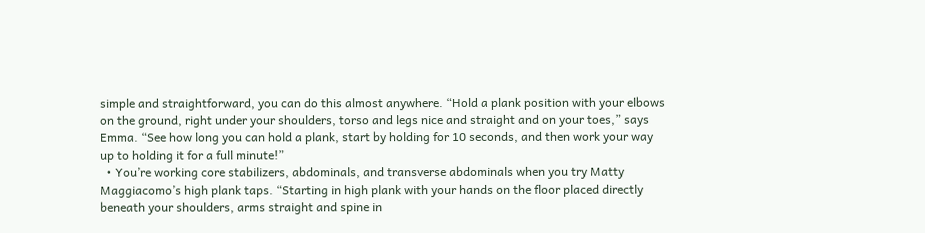simple and straightforward, you can do this almost anywhere. “Hold a plank position with your elbows on the ground, right under your shoulders, torso and legs nice and straight and on your toes,” says Emma. “See how long you can hold a plank, start by holding for 10 seconds, and then work your way up to holding it for a full minute!”
  • You’re working core stabilizers, abdominals, and transverse abdominals when you try Matty Maggiacomo’s high plank taps. “Starting in high plank with your hands on the floor placed directly beneath your shoulders, arms straight and spine in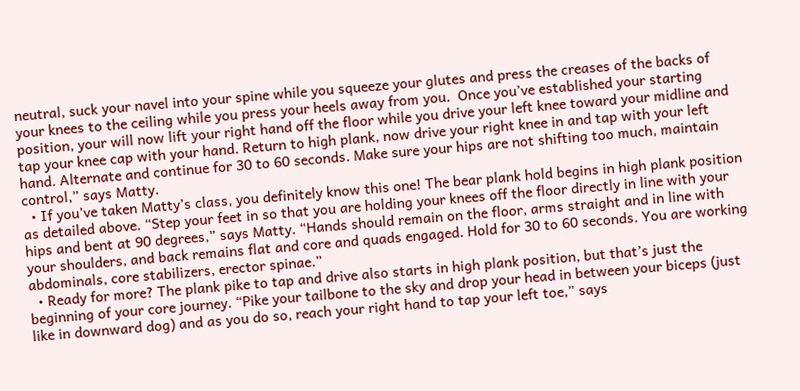neutral, suck your navel into your spine while you squeeze your glutes and press the creases of the backs of your knees to the ceiling while you press your heels away from you.  Once you’ve established your starting position, your will now lift your right hand off the floor while you drive your left knee toward your midline and tap your knee cap with your hand. Return to high plank, now drive your right knee in and tap with your left hand. Alternate and continue for 30 to 60 seconds. Make sure your hips are not shifting too much, maintain control,” says Matty.
  • If you’ve taken Matty’s class, you definitely know this one! The bear plank hold begins in high plank position as detailed above. “Step your feet in so that you are holding your knees off the floor directly in line with your hips and bent at 90 degrees,” says Matty. “Hands should remain on the floor, arms straight and in line with your shoulders, and back remains flat and core and quads engaged. Hold for 30 to 60 seconds. You are working abdominals, core stabilizers, erector spinae.”
  • Ready for more? The plank pike to tap and drive also starts in high plank position, but that’s just the beginning of your core journey. “Pike your tailbone to the sky and drop your head in between your biceps (just like in downward dog) and as you do so, reach your right hand to tap your left toe,” says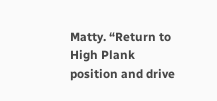Matty. “Return to High Plank position and drive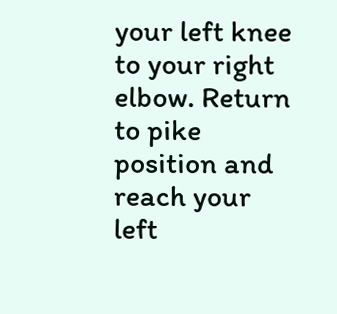your left knee to your right elbow. Return to pike position and reach your left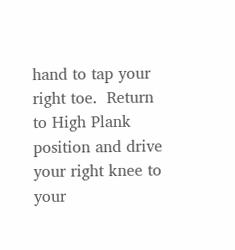hand to tap your right toe.  Return to High Plank position and drive your right knee to your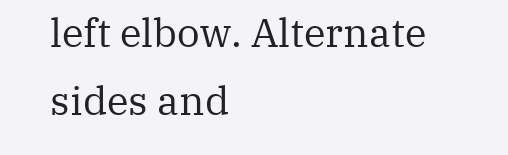left elbow. Alternate sides and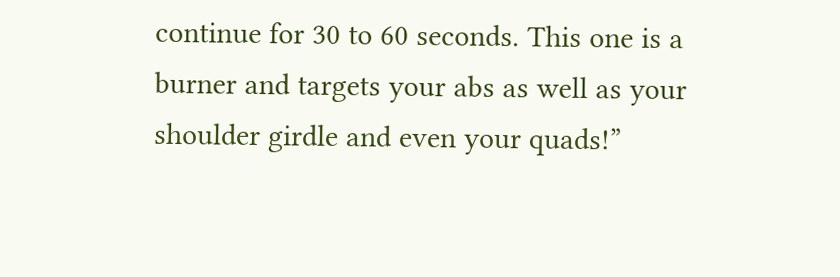continue for 30 to 60 seconds. This one is a burner and targets your abs as well as your shoulder girdle and even your quads!”